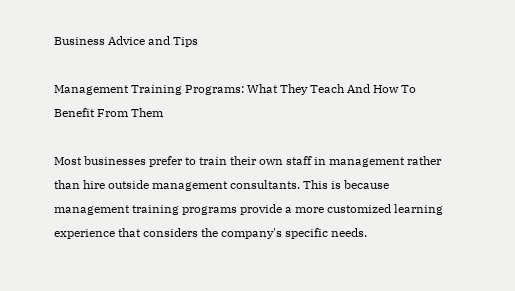Business Advice and Tips

Management Training Programs: What They Teach And How To Benefit From Them

Most businesses prefer to train their own staff in management rather than hire outside management consultants. This is because management training programs provide a more customized learning experience that considers the company's specific needs.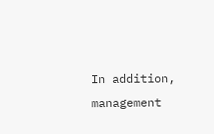In addition, management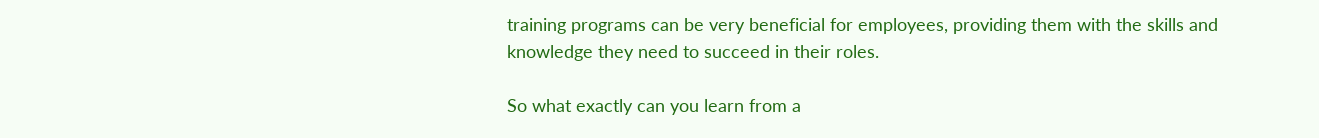training programs can be very beneficial for employees, providing them with the skills and knowledge they need to succeed in their roles.

So what exactly can you learn from a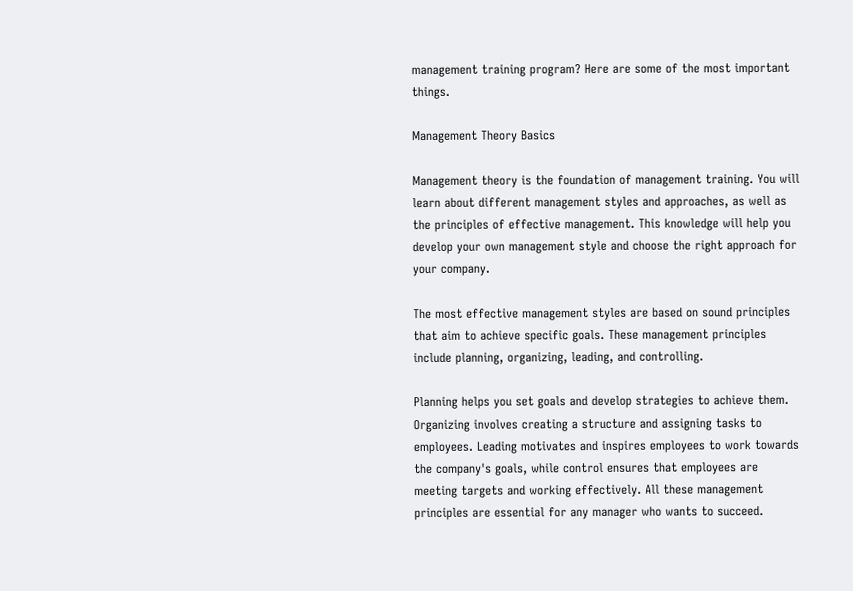management training program? Here are some of the most important things.

Management Theory Basics

Management theory is the foundation of management training. You will learn about different management styles and approaches, as well as the principles of effective management. This knowledge will help you develop your own management style and choose the right approach for your company.

The most effective management styles are based on sound principles that aim to achieve specific goals. These management principles include planning, organizing, leading, and controlling.

Planning helps you set goals and develop strategies to achieve them. Organizing involves creating a structure and assigning tasks to employees. Leading motivates and inspires employees to work towards the company's goals, while control ensures that employees are meeting targets and working effectively. All these management principles are essential for any manager who wants to succeed.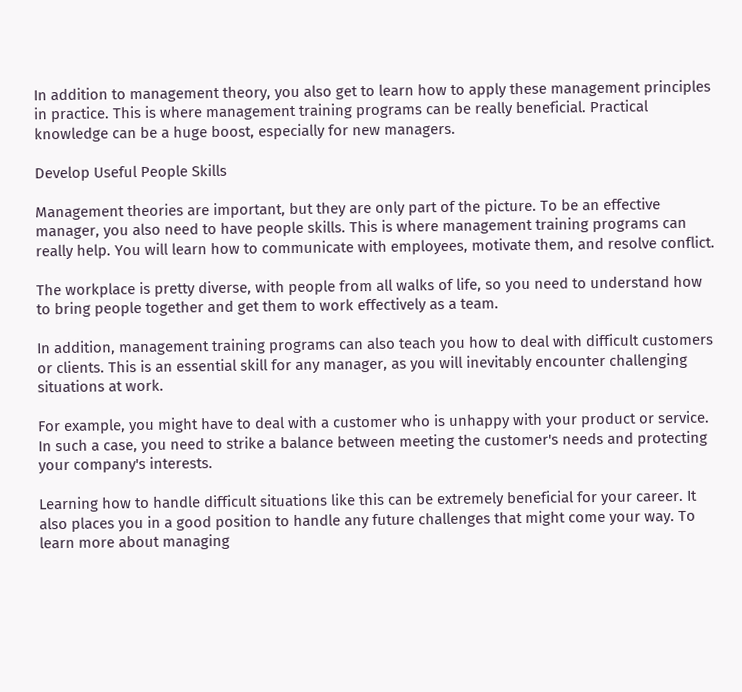In addition to management theory, you also get to learn how to apply these management principles in practice. This is where management training programs can be really beneficial. Practical knowledge can be a huge boost, especially for new managers.

Develop Useful People Skills

Management theories are important, but they are only part of the picture. To be an effective manager, you also need to have people skills. This is where management training programs can really help. You will learn how to communicate with employees, motivate them, and resolve conflict.

The workplace is pretty diverse, with people from all walks of life, so you need to understand how to bring people together and get them to work effectively as a team.

In addition, management training programs can also teach you how to deal with difficult customers or clients. This is an essential skill for any manager, as you will inevitably encounter challenging situations at work.

For example, you might have to deal with a customer who is unhappy with your product or service. In such a case, you need to strike a balance between meeting the customer's needs and protecting your company's interests.

Learning how to handle difficult situations like this can be extremely beneficial for your career. It also places you in a good position to handle any future challenges that might come your way. To learn more about managing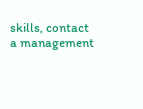skills, contact a management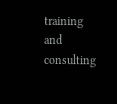training and consulting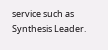service such as Synthesis Leader.